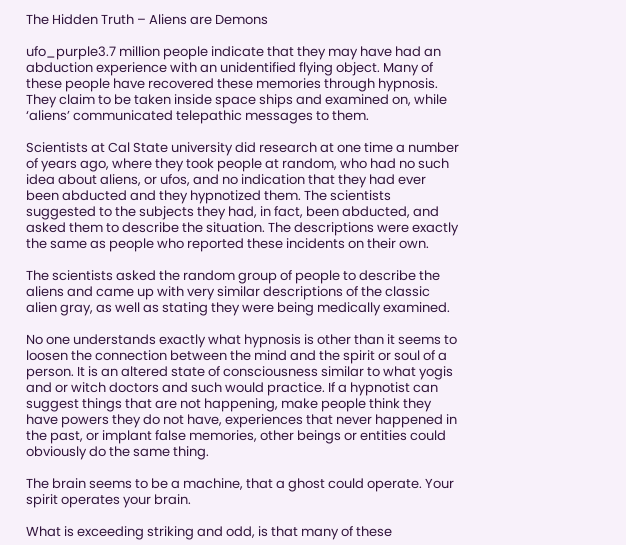The Hidden Truth – Aliens are Demons

ufo_purple3.7 million people indicate that they may have had an abduction experience with an unidentified flying object. Many of these people have recovered these memories through hypnosis. They claim to be taken inside space ships and examined on, while ‘aliens’ communicated telepathic messages to them.

Scientists at Cal State university did research at one time a number of years ago, where they took people at random, who had no such idea about aliens, or ufos, and no indication that they had ever been abducted and they hypnotized them. The scientists suggested to the subjects they had, in fact, been abducted, and asked them to describe the situation. The descriptions were exactly the same as people who reported these incidents on their own.

The scientists asked the random group of people to describe the aliens and came up with very similar descriptions of the classic alien gray, as well as stating they were being medically examined.

No one understands exactly what hypnosis is other than it seems to loosen the connection between the mind and the spirit or soul of a person. It is an altered state of consciousness similar to what yogis and or witch doctors and such would practice. If a hypnotist can suggest things that are not happening, make people think they have powers they do not have, experiences that never happened in the past, or implant false memories, other beings or entities could obviously do the same thing.

The brain seems to be a machine, that a ghost could operate. Your spirit operates your brain.

What is exceeding striking and odd, is that many of these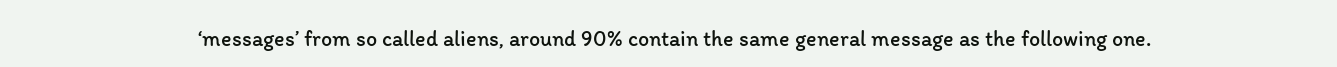‘messages’ from so called aliens, around 90% contain the same general message as the following one.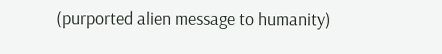(purported alien message to humanity)